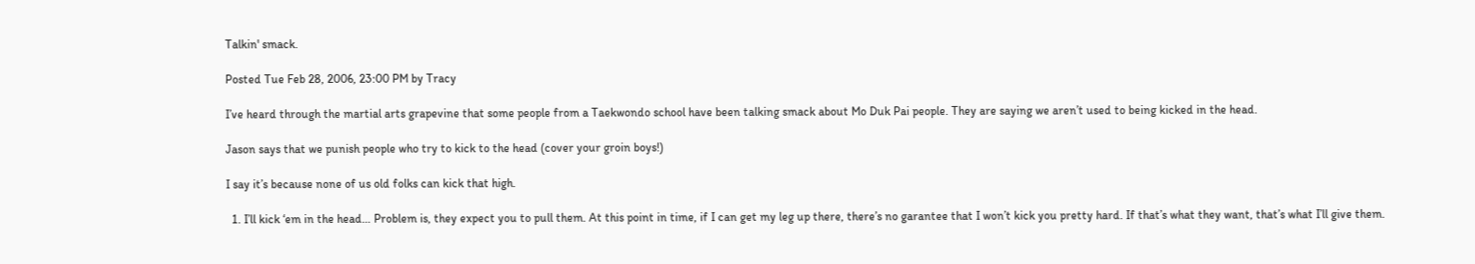Talkin' smack.

Posted Tue Feb 28, 2006, 23:00 PM by Tracy

I’ve heard through the martial arts grapevine that some people from a Taekwondo school have been talking smack about Mo Duk Pai people. They are saying we aren’t used to being kicked in the head.

Jason says that we punish people who try to kick to the head (cover your groin boys!)

I say it’s because none of us old folks can kick that high.

  1. I’ll kick ‘em in the head… Problem is, they expect you to pull them. At this point in time, if I can get my leg up there, there’s no garantee that I won’t kick you pretty hard. If that’s what they want, that’s what I’ll give them.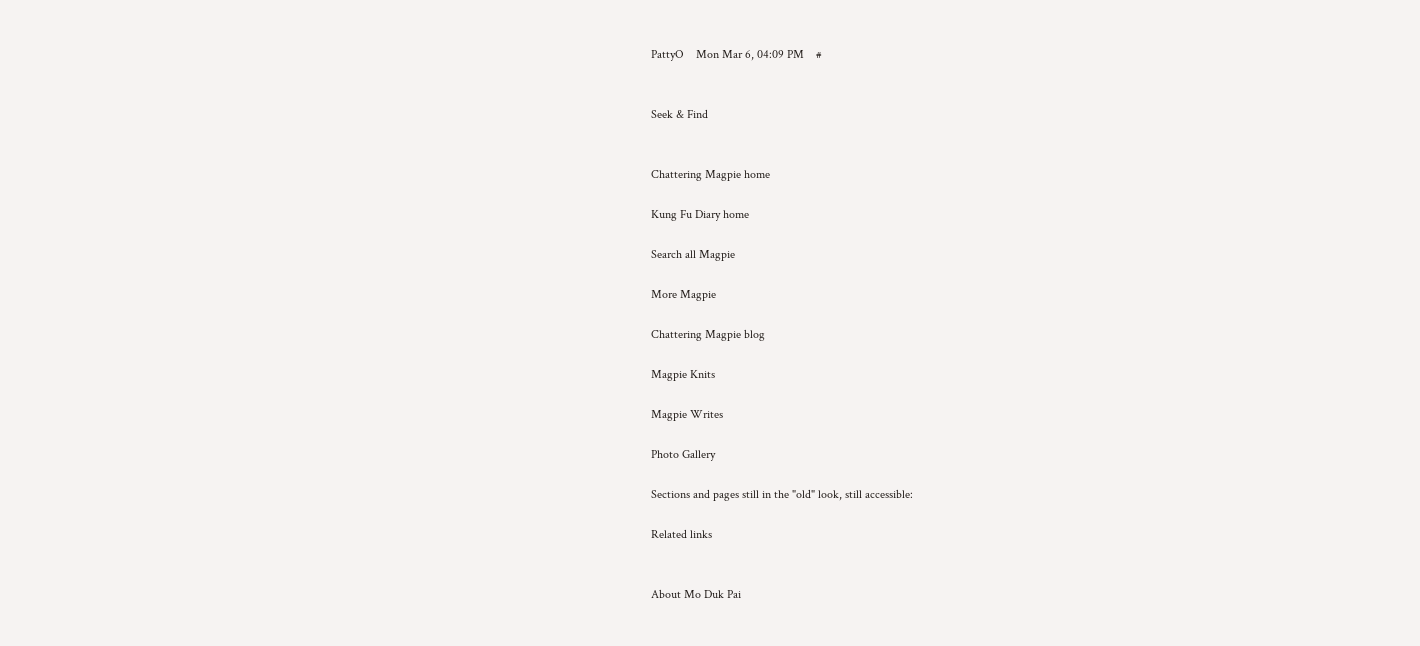PattyO    Mon Mar 6, 04:09 PM    #


Seek & Find


Chattering Magpie home

Kung Fu Diary home

Search all Magpie

More Magpie

Chattering Magpie blog

Magpie Knits

Magpie Writes

Photo Gallery

Sections and pages still in the "old" look, still accessible:

Related links


About Mo Duk Pai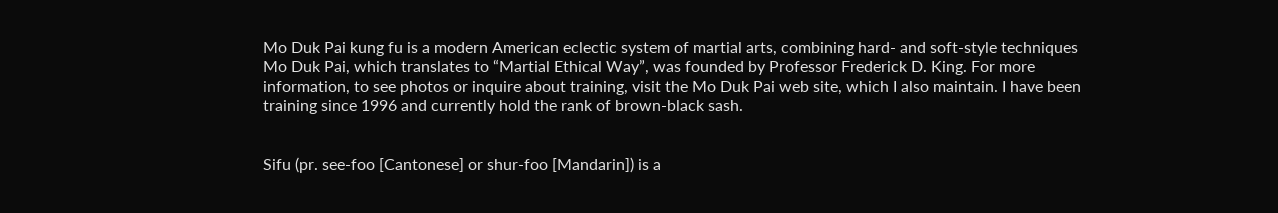Mo Duk Pai kung fu is a modern American eclectic system of martial arts, combining hard- and soft-style techniques Mo Duk Pai, which translates to “Martial Ethical Way”, was founded by Professor Frederick D. King. For more information, to see photos or inquire about training, visit the Mo Duk Pai web site, which I also maintain. I have been training since 1996 and currently hold the rank of brown-black sash.


Sifu (pr. see-foo [Cantonese] or shur-foo [Mandarin]) is a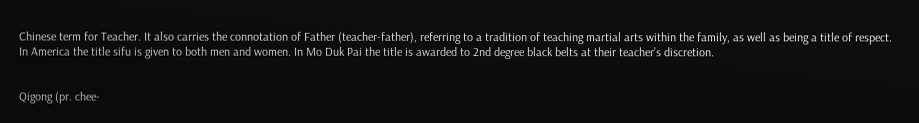Chinese term for Teacher. It also carries the connotation of Father (teacher-father), referring to a tradition of teaching martial arts within the family, as well as being a title of respect. In America the title sifu is given to both men and women. In Mo Duk Pai the title is awarded to 2nd degree black belts at their teacher’s discretion.


Qigong (pr. chee-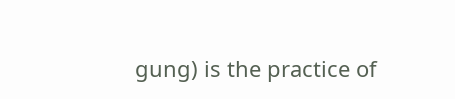gung) is the practice of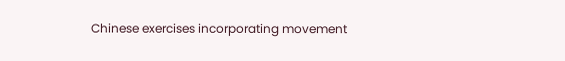Chinese exercises incorporating movement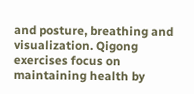and posture, breathing and visualization. Qigong exercises focus on maintaining health by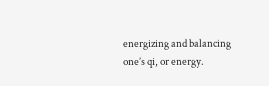energizing and balancing one’s qi, or energy.